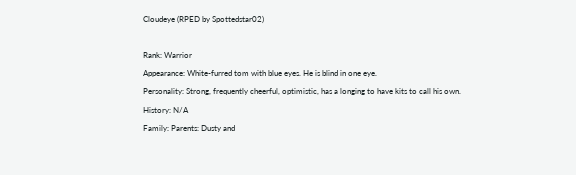Cloudeye (RPED by Spottedstar02)

Rank: Warrior
Appearance: White-furred tom with blue eyes. He is blind in one eye.
Personality: Strong, frequently cheerful, optimistic, has a longing to have kits to call his own.
History: N/A
Family: Parents: Dusty and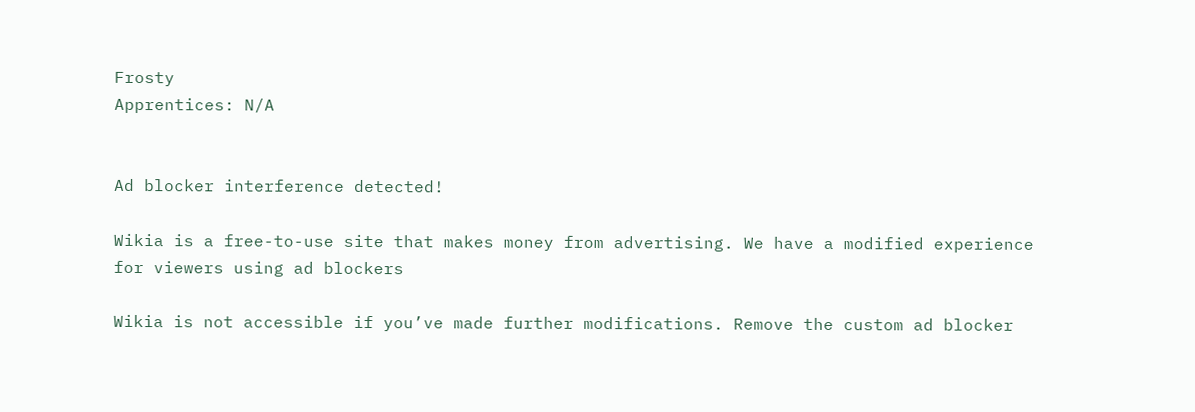Frosty
Apprentices: N/A


Ad blocker interference detected!

Wikia is a free-to-use site that makes money from advertising. We have a modified experience for viewers using ad blockers

Wikia is not accessible if you’ve made further modifications. Remove the custom ad blocker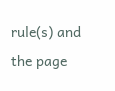rule(s) and the page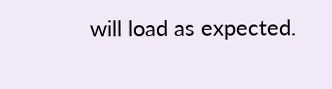will load as expected.